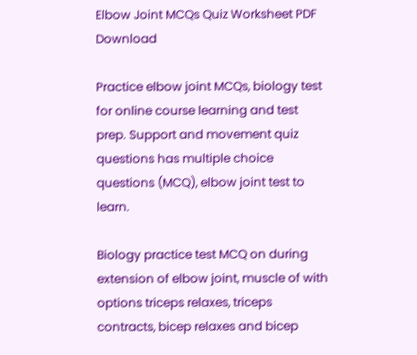Elbow Joint MCQs Quiz Worksheet PDF Download

Practice elbow joint MCQs, biology test for online course learning and test prep. Support and movement quiz questions has multiple choice questions (MCQ), elbow joint test to learn.

Biology practice test MCQ on during extension of elbow joint, muscle of with options triceps relaxes, triceps contracts, bicep relaxes and bicep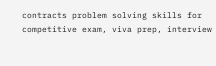contracts problem solving skills for competitive exam, viva prep, interview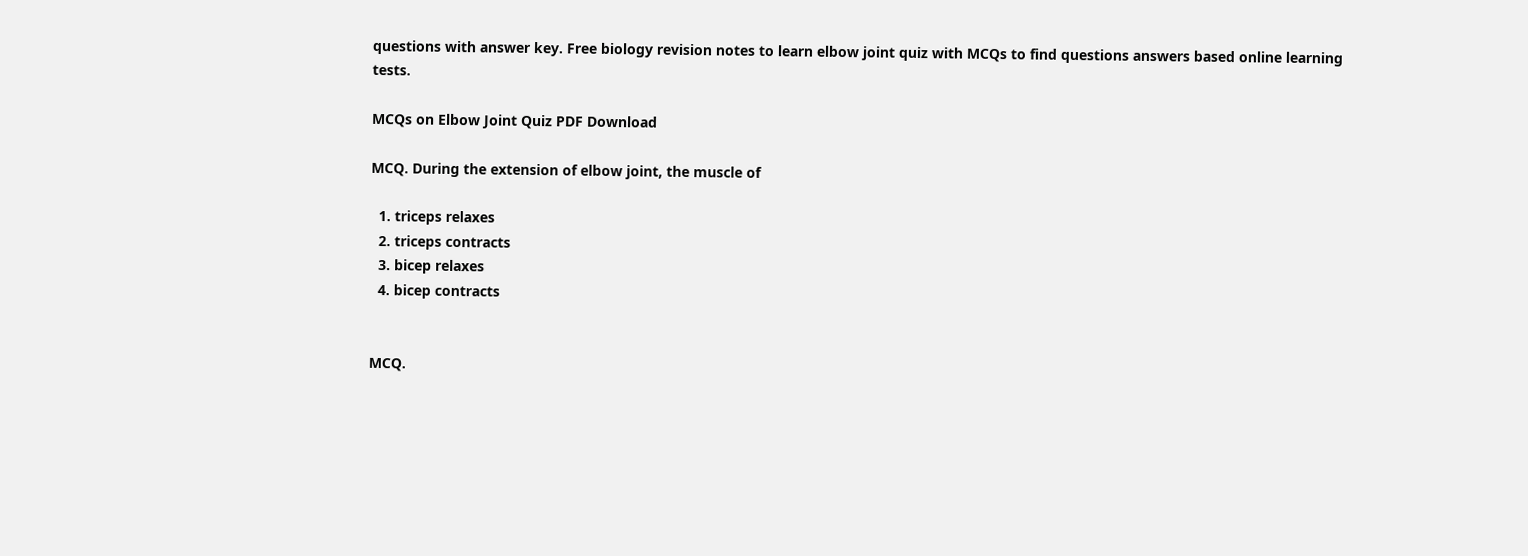questions with answer key. Free biology revision notes to learn elbow joint quiz with MCQs to find questions answers based online learning tests.

MCQs on Elbow Joint Quiz PDF Download

MCQ. During the extension of elbow joint, the muscle of

  1. triceps relaxes
  2. triceps contracts
  3. bicep relaxes
  4. bicep contracts


MCQ.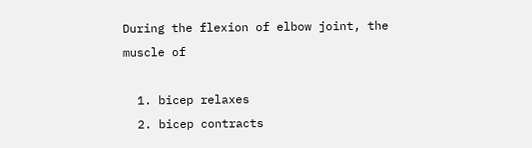During the flexion of elbow joint, the muscle of

  1. bicep relaxes
  2. bicep contracts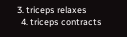3. triceps relaxes
  4. triceps contracts